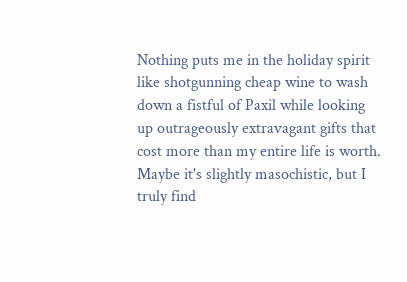Nothing puts me in the holiday spirit like shotgunning cheap wine to wash down a fistful of Paxil while looking up outrageously extravagant gifts that cost more than my entire life is worth. Maybe it's slightly masochistic, but I truly find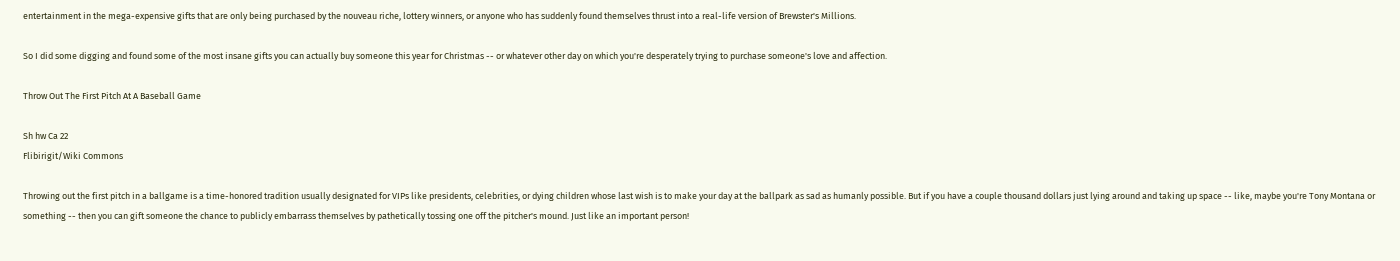entertainment in the mega-expensive gifts that are only being purchased by the nouveau riche, lottery winners, or anyone who has suddenly found themselves thrust into a real-life version of Brewster's Millions.

So I did some digging and found some of the most insane gifts you can actually buy someone this year for Christmas -- or whatever other day on which you're desperately trying to purchase someone's love and affection.

Throw Out The First Pitch At A Baseball Game

Sh hw Ca 22
Flibirigit/Wiki Commons

Throwing out the first pitch in a ballgame is a time-honored tradition usually designated for VIPs like presidents, celebrities, or dying children whose last wish is to make your day at the ballpark as sad as humanly possible. But if you have a couple thousand dollars just lying around and taking up space -- like, maybe you're Tony Montana or something -- then you can gift someone the chance to publicly embarrass themselves by pathetically tossing one off the pitcher's mound. Just like an important person!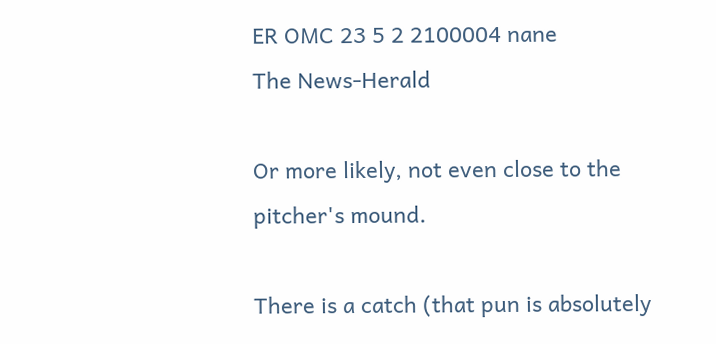ER OMC 23 5 2 2100004 nane
The News-Herald

Or more likely, not even close to the pitcher's mound.

There is a catch (that pun is absolutely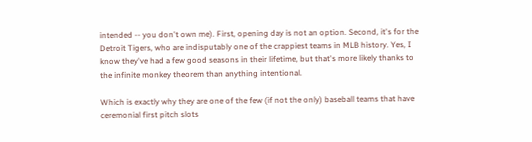intended -- you don't own me). First, opening day is not an option. Second, it's for the Detroit Tigers, who are indisputably one of the crappiest teams in MLB history. Yes, I know they've had a few good seasons in their lifetime, but that's more likely thanks to the infinite monkey theorem than anything intentional.

Which is exactly why they are one of the few (if not the only) baseball teams that have ceremonial first pitch slots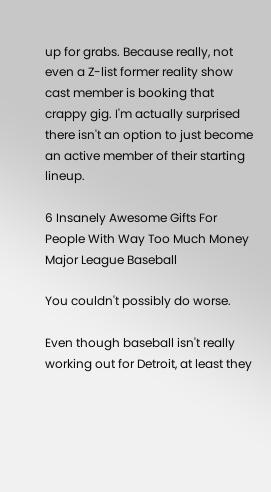up for grabs. Because really, not even a Z-list former reality show cast member is booking that crappy gig. I'm actually surprised there isn't an option to just become an active member of their starting lineup.

6 Insanely Awesome Gifts For People With Way Too Much Money
Major League Baseball

You couldn't possibly do worse.

Even though baseball isn't really working out for Detroit, at least they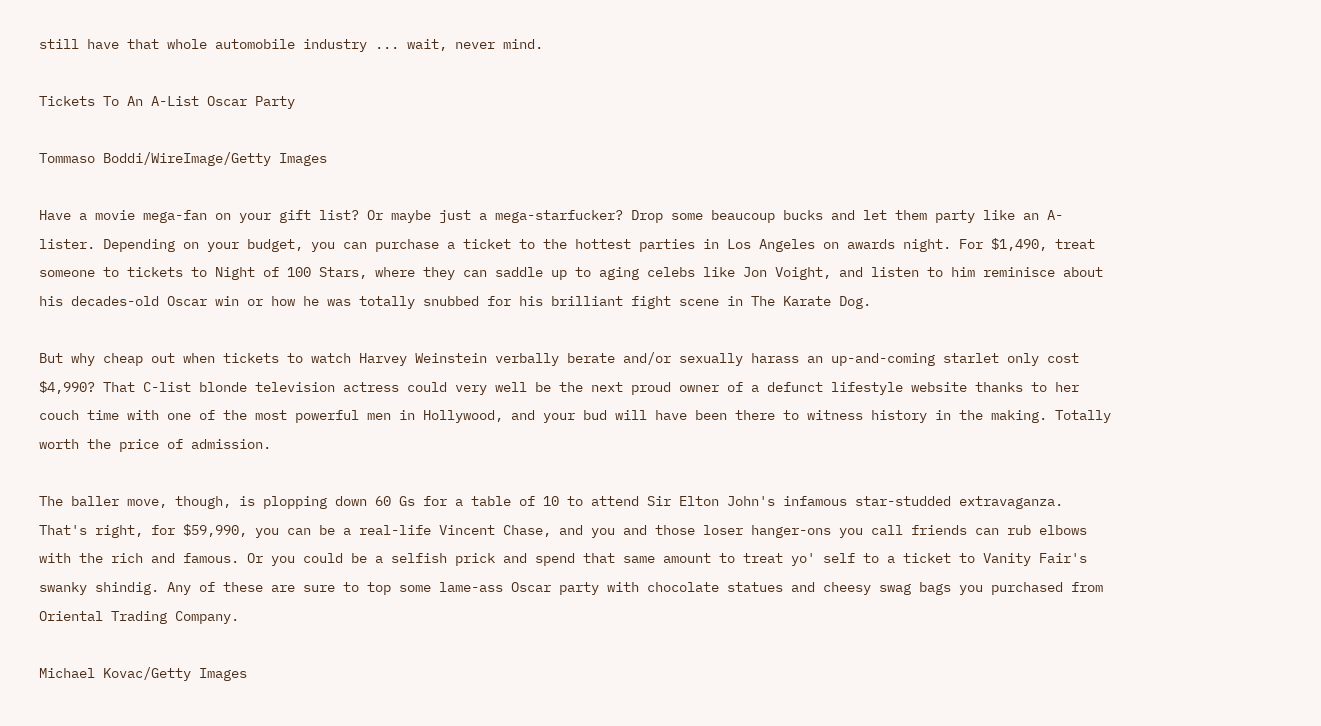still have that whole automobile industry ... wait, never mind.

Tickets To An A-List Oscar Party

Tommaso Boddi/WireImage/Getty Images

Have a movie mega-fan on your gift list? Or maybe just a mega-starfucker? Drop some beaucoup bucks and let them party like an A-lister. Depending on your budget, you can purchase a ticket to the hottest parties in Los Angeles on awards night. For $1,490, treat someone to tickets to Night of 100 Stars, where they can saddle up to aging celebs like Jon Voight, and listen to him reminisce about his decades-old Oscar win or how he was totally snubbed for his brilliant fight scene in The Karate Dog.

But why cheap out when tickets to watch Harvey Weinstein verbally berate and/or sexually harass an up-and-coming starlet only cost $4,990? That C-list blonde television actress could very well be the next proud owner of a defunct lifestyle website thanks to her couch time with one of the most powerful men in Hollywood, and your bud will have been there to witness history in the making. Totally worth the price of admission.

The baller move, though, is plopping down 60 Gs for a table of 10 to attend Sir Elton John's infamous star-studded extravaganza. That's right, for $59,990, you can be a real-life Vincent Chase, and you and those loser hanger-ons you call friends can rub elbows with the rich and famous. Or you could be a selfish prick and spend that same amount to treat yo' self to a ticket to Vanity Fair's swanky shindig. Any of these are sure to top some lame-ass Oscar party with chocolate statues and cheesy swag bags you purchased from Oriental Trading Company.

Michael Kovac/Getty Images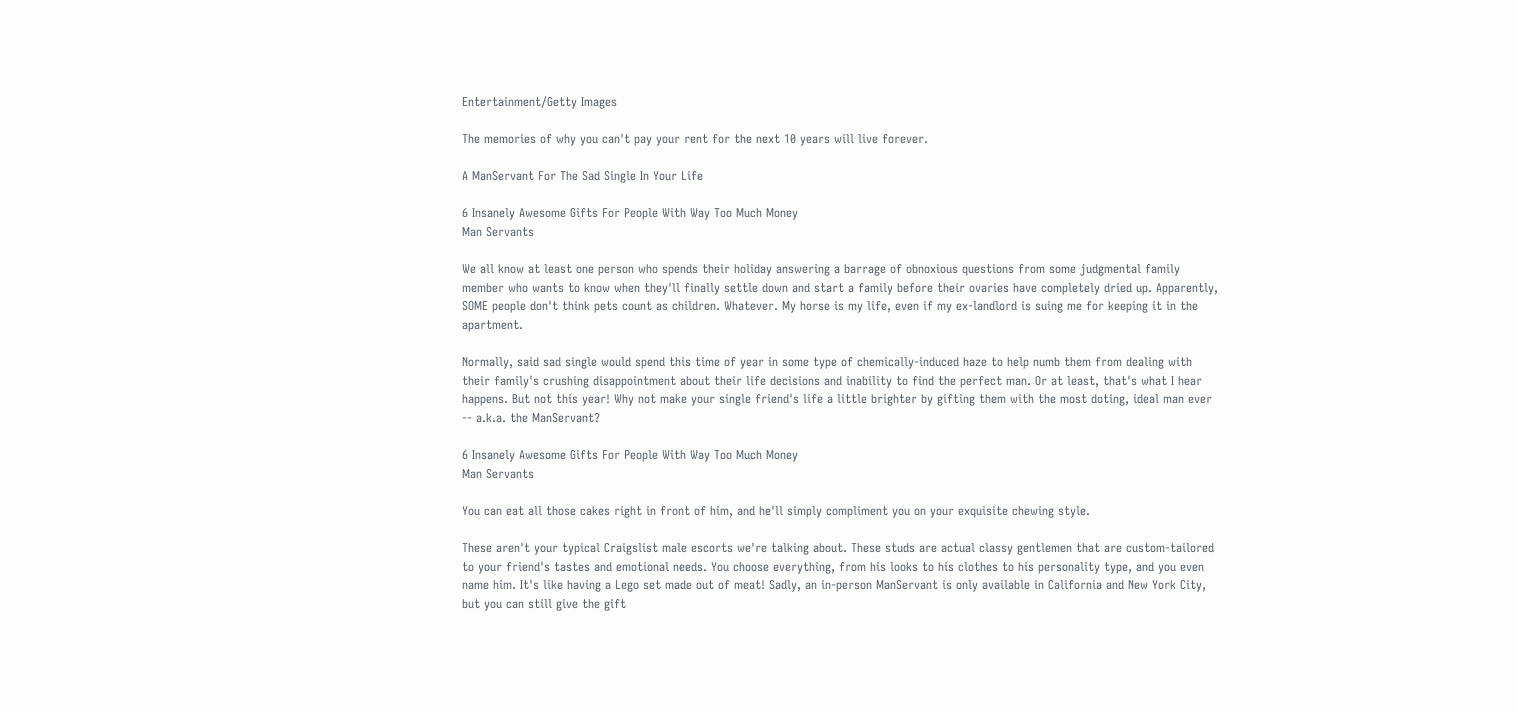Entertainment/Getty Images

The memories of why you can't pay your rent for the next 10 years will live forever.

A ManServant For The Sad Single In Your Life

6 Insanely Awesome Gifts For People With Way Too Much Money
Man Servants

We all know at least one person who spends their holiday answering a barrage of obnoxious questions from some judgmental family member who wants to know when they'll finally settle down and start a family before their ovaries have completely dried up. Apparently, SOME people don't think pets count as children. Whatever. My horse is my life, even if my ex-landlord is suing me for keeping it in the apartment.

Normally, said sad single would spend this time of year in some type of chemically-induced haze to help numb them from dealing with their family's crushing disappointment about their life decisions and inability to find the perfect man. Or at least, that's what I hear happens. But not this year! Why not make your single friend's life a little brighter by gifting them with the most doting, ideal man ever -- a.k.a. the ManServant?

6 Insanely Awesome Gifts For People With Way Too Much Money
Man Servants

You can eat all those cakes right in front of him, and he'll simply compliment you on your exquisite chewing style.

These aren't your typical Craigslist male escorts we're talking about. These studs are actual classy gentlemen that are custom-tailored to your friend's tastes and emotional needs. You choose everything, from his looks to his clothes to his personality type, and you even name him. It's like having a Lego set made out of meat! Sadly, an in-person ManServant is only available in California and New York City, but you can still give the gift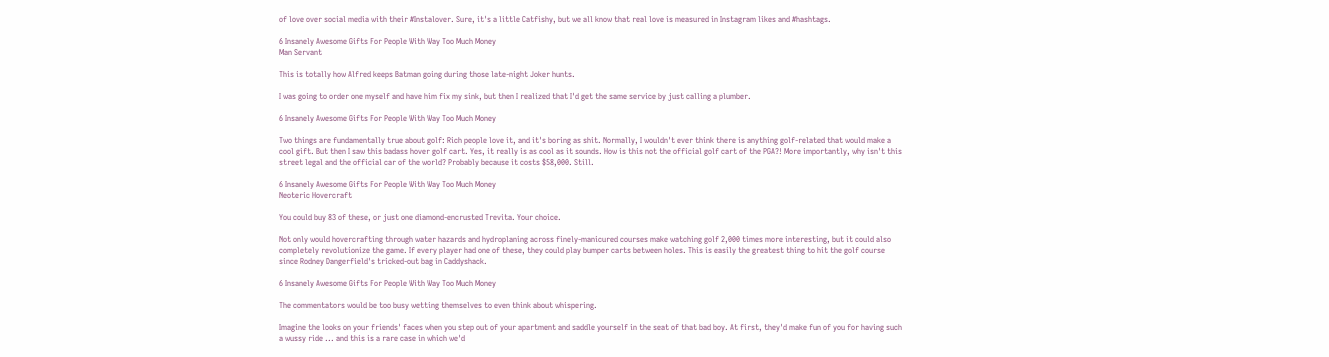of love over social media with their #Instalover. Sure, it's a little Catfishy, but we all know that real love is measured in Instagram likes and #hashtags.

6 Insanely Awesome Gifts For People With Way Too Much Money
Man Servant

This is totally how Alfred keeps Batman going during those late-night Joker hunts.

I was going to order one myself and have him fix my sink, but then I realized that I'd get the same service by just calling a plumber.

6 Insanely Awesome Gifts For People With Way Too Much Money

Two things are fundamentally true about golf: Rich people love it, and it's boring as shit. Normally, I wouldn't ever think there is anything golf-related that would make a cool gift. But then I saw this badass hover golf cart. Yes, it really is as cool as it sounds. How is this not the official golf cart of the PGA?! More importantly, why isn't this street legal and the official car of the world? Probably because it costs $58,000. Still.

6 Insanely Awesome Gifts For People With Way Too Much Money
Neoteric Hovercraft

You could buy 83 of these, or just one diamond-encrusted Trevita. Your choice.

Not only would hovercrafting through water hazards and hydroplaning across finely-manicured courses make watching golf 2,000 times more interesting, but it could also completely revolutionize the game. If every player had one of these, they could play bumper carts between holes. This is easily the greatest thing to hit the golf course since Rodney Dangerfield's tricked-out bag in Caddyshack.

6 Insanely Awesome Gifts For People With Way Too Much Money

The commentators would be too busy wetting themselves to even think about whispering.

Imagine the looks on your friends' faces when you step out of your apartment and saddle yourself in the seat of that bad boy. At first, they'd make fun of you for having such a wussy ride ... and this is a rare case in which we'd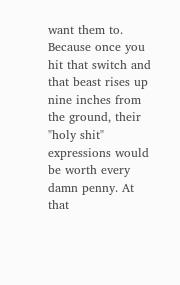want them to. Because once you hit that switch and that beast rises up nine inches from the ground, their "holy shit" expressions would be worth every damn penny. At that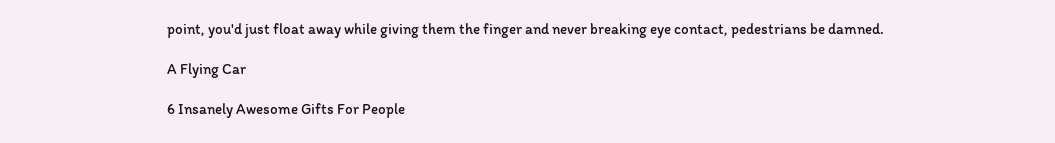point, you'd just float away while giving them the finger and never breaking eye contact, pedestrians be damned.

A Flying Car

6 Insanely Awesome Gifts For People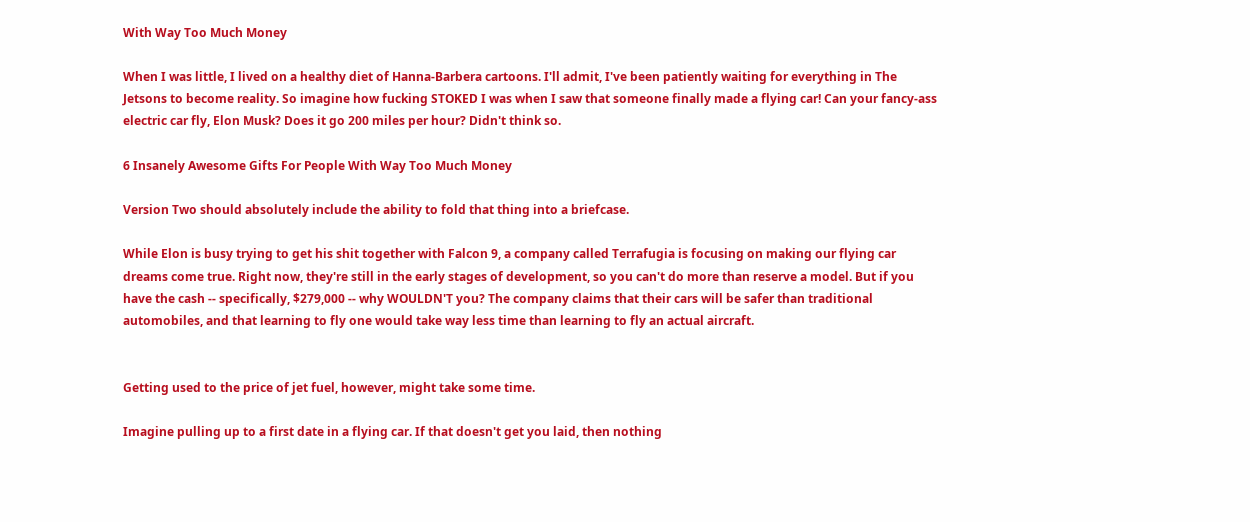With Way Too Much Money

When I was little, I lived on a healthy diet of Hanna-Barbera cartoons. I'll admit, I've been patiently waiting for everything in The Jetsons to become reality. So imagine how fucking STOKED I was when I saw that someone finally made a flying car! Can your fancy-ass electric car fly, Elon Musk? Does it go 200 miles per hour? Didn't think so.

6 Insanely Awesome Gifts For People With Way Too Much Money

Version Two should absolutely include the ability to fold that thing into a briefcase.

While Elon is busy trying to get his shit together with Falcon 9, a company called Terrafugia is focusing on making our flying car dreams come true. Right now, they're still in the early stages of development, so you can't do more than reserve a model. But if you have the cash -- specifically, $279,000 -- why WOULDN'T you? The company claims that their cars will be safer than traditional automobiles, and that learning to fly one would take way less time than learning to fly an actual aircraft.


Getting used to the price of jet fuel, however, might take some time.

Imagine pulling up to a first date in a flying car. If that doesn't get you laid, then nothing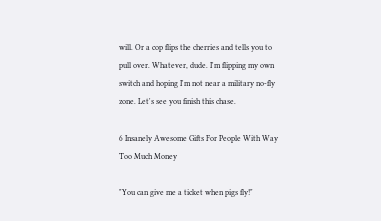will. Or a cop flips the cherries and tells you to pull over. Whatever, dude. I'm flipping my own switch and hoping I'm not near a military no-fly zone. Let's see you finish this chase.

6 Insanely Awesome Gifts For People With Way Too Much Money

"You can give me a ticket when pigs fly!"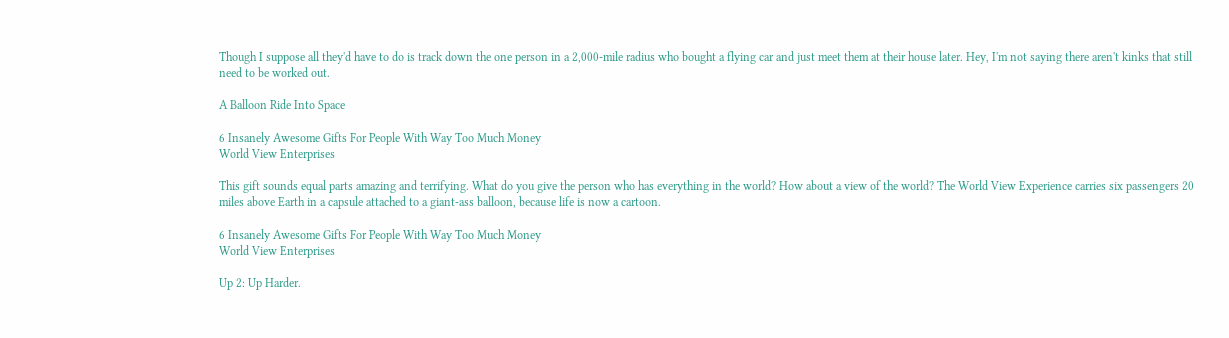Though I suppose all they'd have to do is track down the one person in a 2,000-mile radius who bought a flying car and just meet them at their house later. Hey, I'm not saying there aren't kinks that still need to be worked out.

A Balloon Ride Into Space

6 Insanely Awesome Gifts For People With Way Too Much Money
World View Enterprises

This gift sounds equal parts amazing and terrifying. What do you give the person who has everything in the world? How about a view of the world? The World View Experience carries six passengers 20 miles above Earth in a capsule attached to a giant-ass balloon, because life is now a cartoon.

6 Insanely Awesome Gifts For People With Way Too Much Money
World View Enterprises

Up 2: Up Harder.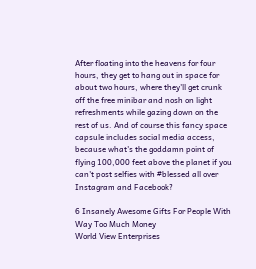After floating into the heavens for four hours, they get to hang out in space for about two hours, where they'll get crunk off the free minibar and nosh on light refreshments while gazing down on the rest of us. And of course this fancy space capsule includes social media access, because what's the goddamn point of flying 100,000 feet above the planet if you can't post selfies with #blessed all over Instagram and Facebook?

6 Insanely Awesome Gifts For People With Way Too Much Money
World View Enterprises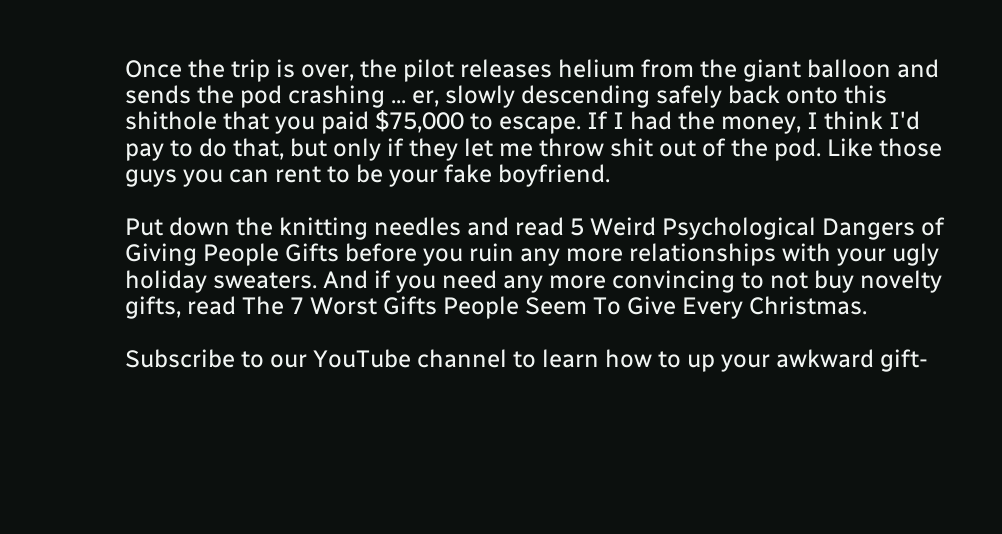Once the trip is over, the pilot releases helium from the giant balloon and sends the pod crashing ... er, slowly descending safely back onto this shithole that you paid $75,000 to escape. If I had the money, I think I'd pay to do that, but only if they let me throw shit out of the pod. Like those guys you can rent to be your fake boyfriend.

Put down the knitting needles and read 5 Weird Psychological Dangers of Giving People Gifts before you ruin any more relationships with your ugly holiday sweaters. And if you need any more convincing to not buy novelty gifts, read The 7 Worst Gifts People Seem To Give Every Christmas.

Subscribe to our YouTube channel to learn how to up your awkward gift-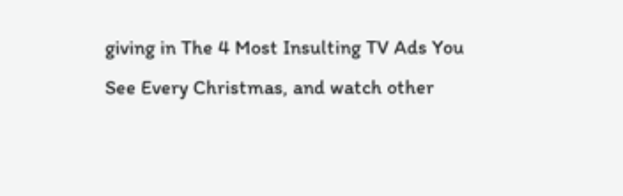giving in The 4 Most Insulting TV Ads You See Every Christmas, and watch other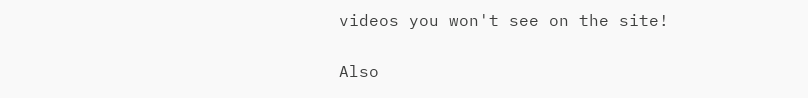videos you won't see on the site!

Also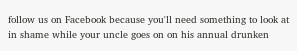follow us on Facebook because you'll need something to look at in shame while your uncle goes on on his annual drunken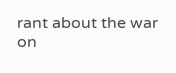rant about the war on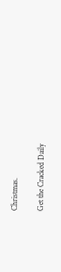Christmas.

Get the Cracked Daily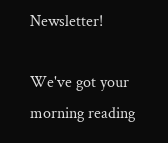Newsletter!

We've got your morning reading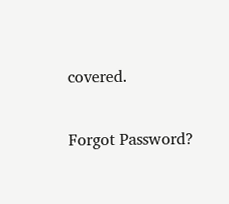covered.


Forgot Password?